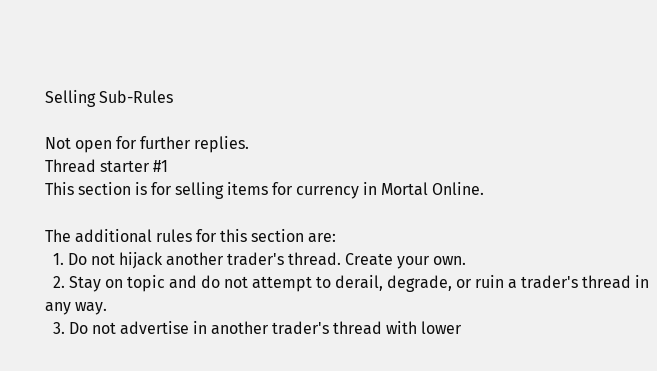Selling Sub-Rules

Not open for further replies.
Thread starter #1
This section is for selling items for currency in Mortal Online.

The additional rules for this section are:
  1. Do not hijack another trader's thread. Create your own.
  2. Stay on topic and do not attempt to derail, degrade, or ruin a trader's thread in any way.
  3. Do not advertise in another trader's thread with lower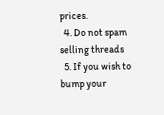prices.
  4. Do not spam selling threads
  5. If you wish to bump your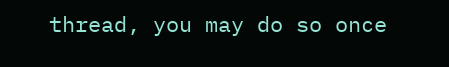thread, you may do so once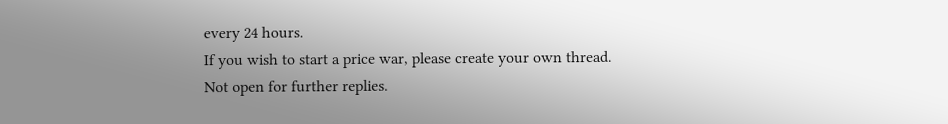every 24 hours.
If you wish to start a price war, please create your own thread.
Not open for further replies.